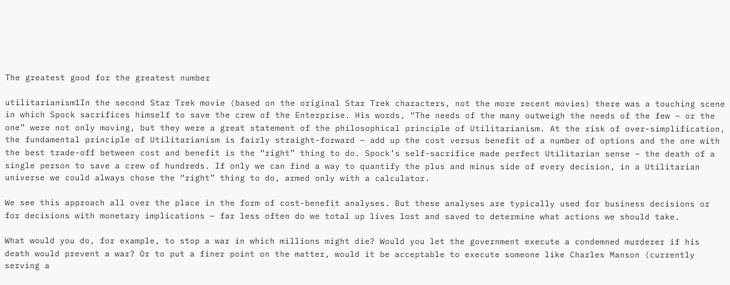The greatest good for the greatest number

utilitarianism1In the second Star Trek movie (based on the original Star Trek characters, not the more recent movies) there was a touching scene in which Spock sacrifices himself to save the crew of the Enterprise. His words, “The needs of the many outweigh the needs of the few – or the one” were not only moving, but they were a great statement of the philosophical principle of Utilitarianism. At the risk of over-simplification, the fundamental principle of Utilitarianism is fairly straight-forward – add up the cost versus benefit of a number of options and the one with the best trade-off between cost and benefit is the “right” thing to do. Spock’s self-sacrifice made perfect Utilitarian sense – the death of a single person to save a crew of hundreds. If only we can find a way to quantify the plus and minus side of every decision, in a Utilitarian universe we could always chose the “right” thing to do, armed only with a calculator.

We see this approach all over the place in the form of cost-benefit analyses. But these analyses are typically used for business decisions or for decisions with monetary implications – far less often do we total up lives lost and saved to determine what actions we should take.

What would you do, for example, to stop a war in which millions might die? Would you let the government execute a condemned murderer if his death would prevent a war? Or to put a finer point on the matter, would it be acceptable to execute someone like Charles Manson (currently serving a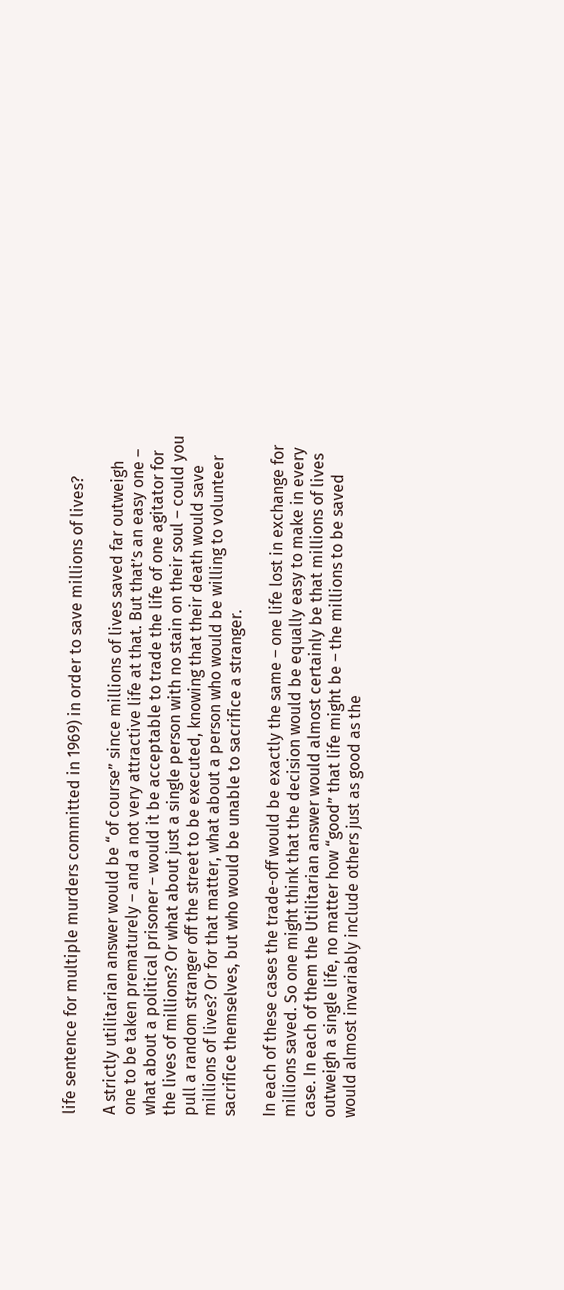life sentence for multiple murders committed in 1969) in order to save millions of lives?

A strictly utilitarian answer would be “of course” since millions of lives saved far outweigh one to be taken prematurely – and a not very attractive life at that. But that’s an easy one – what about a political prisoner – would it be acceptable to trade the life of one agitator for the lives of millions? Or what about just a single person with no stain on their soul – could you pull a random stranger off the street to be executed, knowing that their death would save millions of lives? Or for that matter, what about a person who would be willing to volunteer sacrifice themselves, but who would be unable to sacrifice a stranger.

In each of these cases the trade-off would be exactly the same – one life lost in exchange for millions saved. So one might think that the decision would be equally easy to make in every case. In each of them the Utilitarian answer would almost certainly be that millions of lives outweigh a single life, no matter how “good” that life might be – the millions to be saved would almost invariably include others just as good as the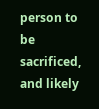person to be sacrificed, and likely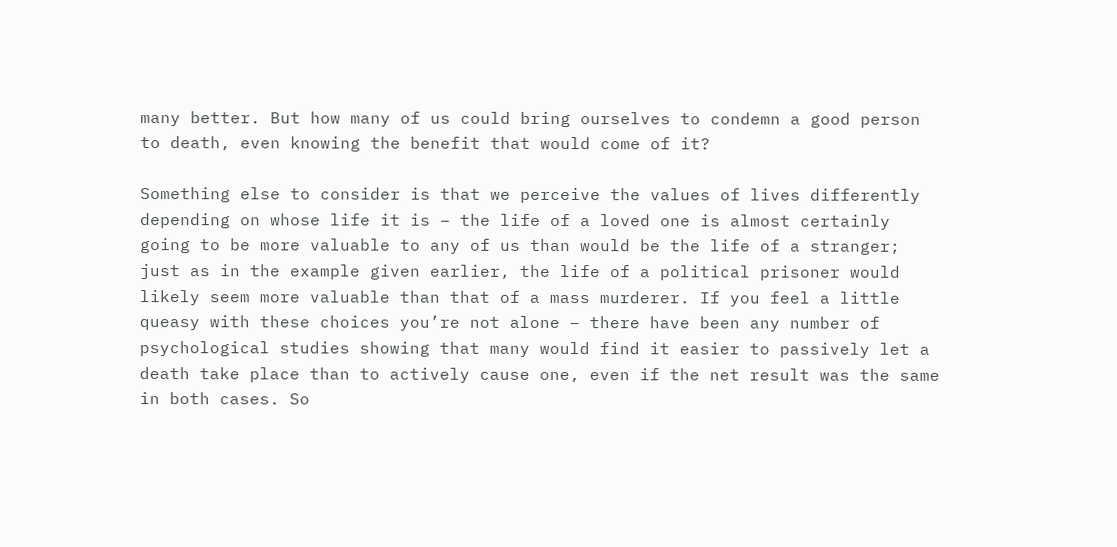many better. But how many of us could bring ourselves to condemn a good person to death, even knowing the benefit that would come of it?

Something else to consider is that we perceive the values of lives differently depending on whose life it is – the life of a loved one is almost certainly going to be more valuable to any of us than would be the life of a stranger; just as in the example given earlier, the life of a political prisoner would likely seem more valuable than that of a mass murderer. If you feel a little queasy with these choices you’re not alone – there have been any number of psychological studies showing that many would find it easier to passively let a death take place than to actively cause one, even if the net result was the same in both cases. So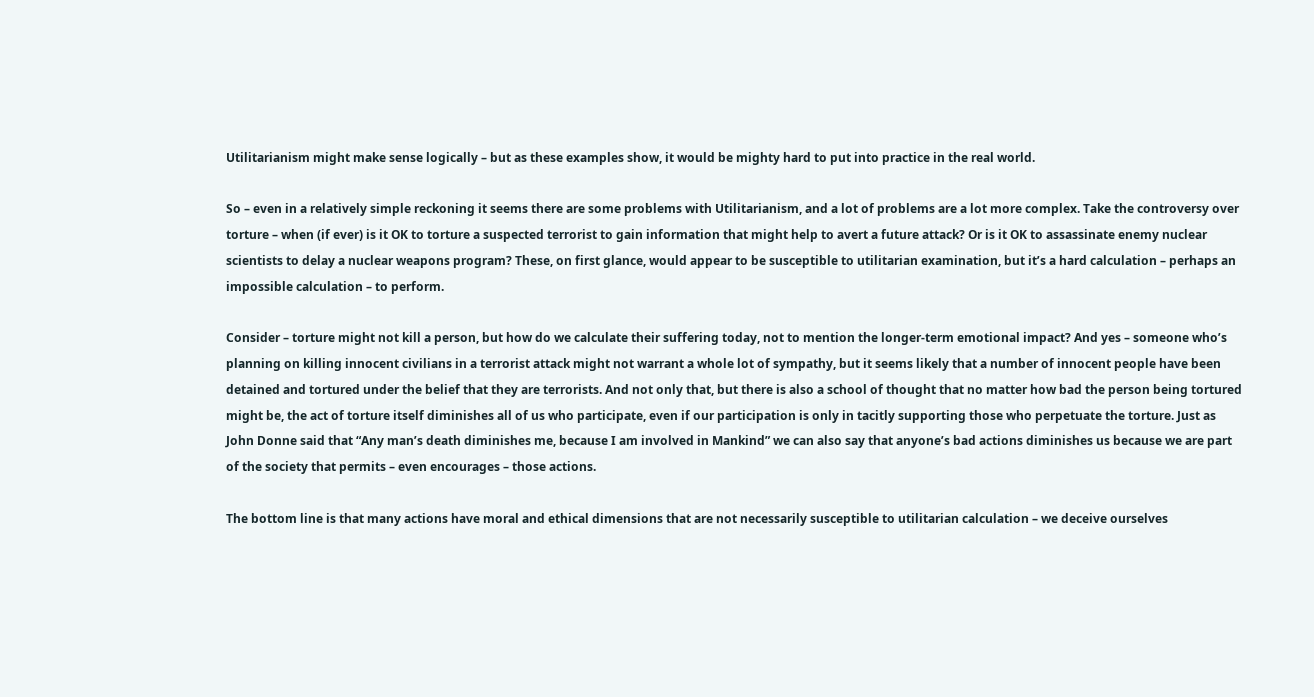Utilitarianism might make sense logically – but as these examples show, it would be mighty hard to put into practice in the real world.

So – even in a relatively simple reckoning it seems there are some problems with Utilitarianism, and a lot of problems are a lot more complex. Take the controversy over torture – when (if ever) is it OK to torture a suspected terrorist to gain information that might help to avert a future attack? Or is it OK to assassinate enemy nuclear scientists to delay a nuclear weapons program? These, on first glance, would appear to be susceptible to utilitarian examination, but it’s a hard calculation – perhaps an impossible calculation – to perform.

Consider – torture might not kill a person, but how do we calculate their suffering today, not to mention the longer-term emotional impact? And yes – someone who’s planning on killing innocent civilians in a terrorist attack might not warrant a whole lot of sympathy, but it seems likely that a number of innocent people have been detained and tortured under the belief that they are terrorists. And not only that, but there is also a school of thought that no matter how bad the person being tortured might be, the act of torture itself diminishes all of us who participate, even if our participation is only in tacitly supporting those who perpetuate the torture. Just as John Donne said that “Any man’s death diminishes me, because I am involved in Mankind” we can also say that anyone’s bad actions diminishes us because we are part of the society that permits – even encourages – those actions.

The bottom line is that many actions have moral and ethical dimensions that are not necessarily susceptible to utilitarian calculation – we deceive ourselves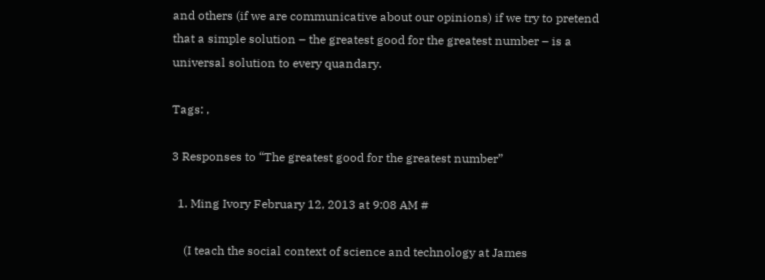and others (if we are communicative about our opinions) if we try to pretend that a simple solution – the greatest good for the greatest number – is a universal solution to every quandary.

Tags: ,

3 Responses to “The greatest good for the greatest number”

  1. Ming Ivory February 12, 2013 at 9:08 AM #

    (I teach the social context of science and technology at James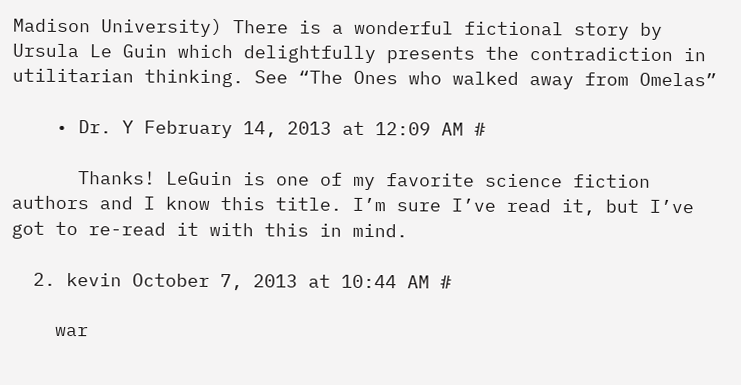Madison University) There is a wonderful fictional story by Ursula Le Guin which delightfully presents the contradiction in utilitarian thinking. See “The Ones who walked away from Omelas”

    • Dr. Y February 14, 2013 at 12:09 AM #

      Thanks! LeGuin is one of my favorite science fiction authors and I know this title. I’m sure I’ve read it, but I’ve got to re-read it with this in mind.

  2. kevin October 7, 2013 at 10:44 AM #

    war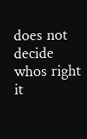does not decide whos right it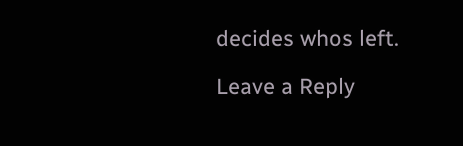decides whos left.

Leave a Reply